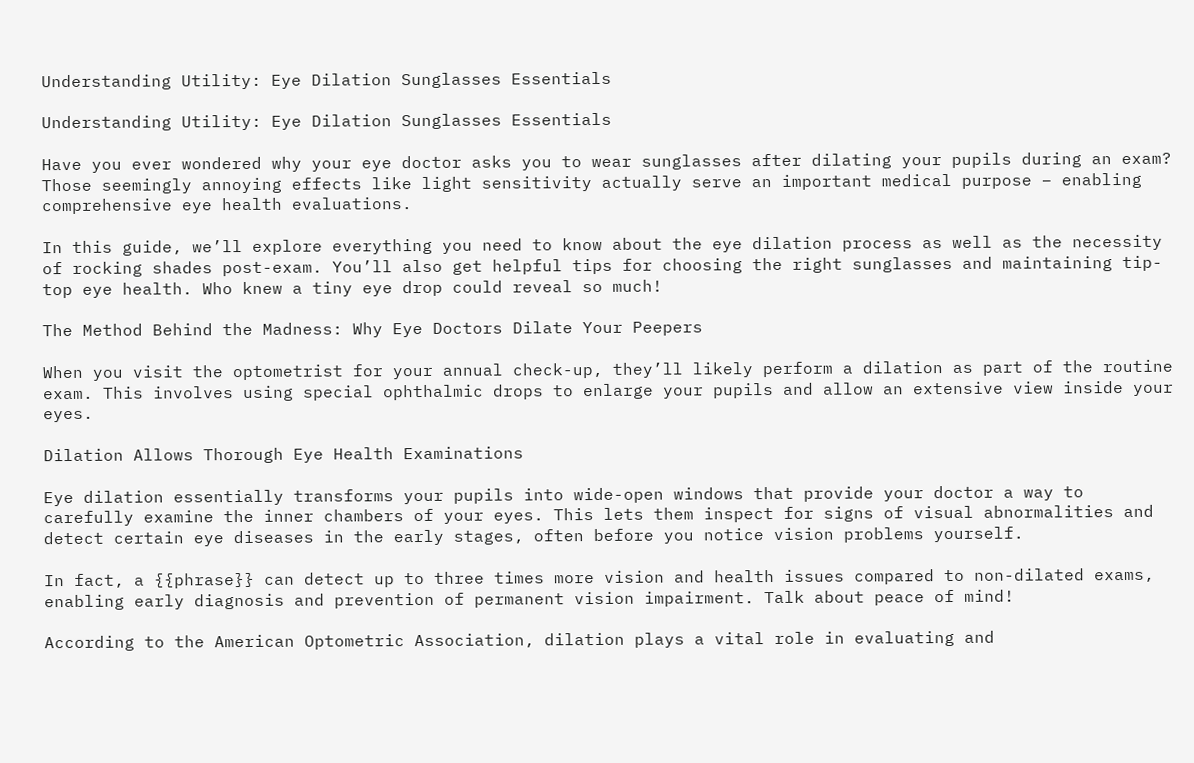Understanding Utility: Eye Dilation Sunglasses Essentials

Understanding Utility: Eye Dilation Sunglasses Essentials

Have you ever wondered why your eye doctor asks you to wear sunglasses after dilating your pupils during an exam? Those seemingly annoying effects like light sensitivity actually serve an important medical purpose – enabling comprehensive eye health evaluations.

In this guide, we’ll explore everything you need to know about the eye dilation process as well as the necessity of rocking shades post-exam. You’ll also get helpful tips for choosing the right sunglasses and maintaining tip-top eye health. Who knew a tiny eye drop could reveal so much!

The Method Behind the Madness: Why Eye Doctors Dilate Your Peepers

When you visit the optometrist for your annual check-up, they’ll likely perform a dilation as part of the routine exam. This involves using special ophthalmic drops to enlarge your pupils and allow an extensive view inside your eyes.

Dilation Allows Thorough Eye Health Examinations

Eye dilation essentially transforms your pupils into wide-open windows that provide your doctor a way to carefully examine the inner chambers of your eyes. This lets them inspect for signs of visual abnormalities and detect certain eye diseases in the early stages, often before you notice vision problems yourself.

In fact, a {{phrase}} can detect up to three times more vision and health issues compared to non-dilated exams, enabling early diagnosis and prevention of permanent vision impairment. Talk about peace of mind!

According to the American Optometric Association, dilation plays a vital role in evaluating and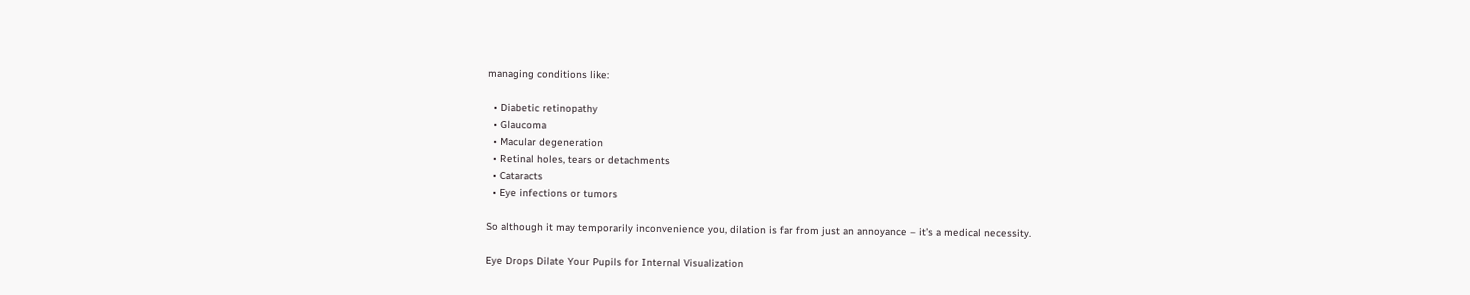managing conditions like:

  • Diabetic retinopathy
  • Glaucoma
  • Macular degeneration
  • Retinal holes, tears or detachments
  • Cataracts
  • Eye infections or tumors

So although it may temporarily inconvenience you, dilation is far from just an annoyance – it’s a medical necessity.

Eye Drops Dilate Your Pupils for Internal Visualization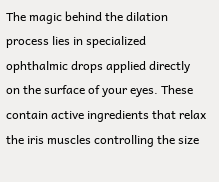The magic behind the dilation process lies in specialized ophthalmic drops applied directly on the surface of your eyes. These contain active ingredients that relax the iris muscles controlling the size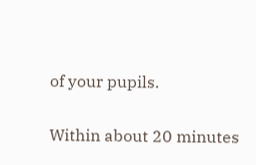of your pupils.

Within about 20 minutes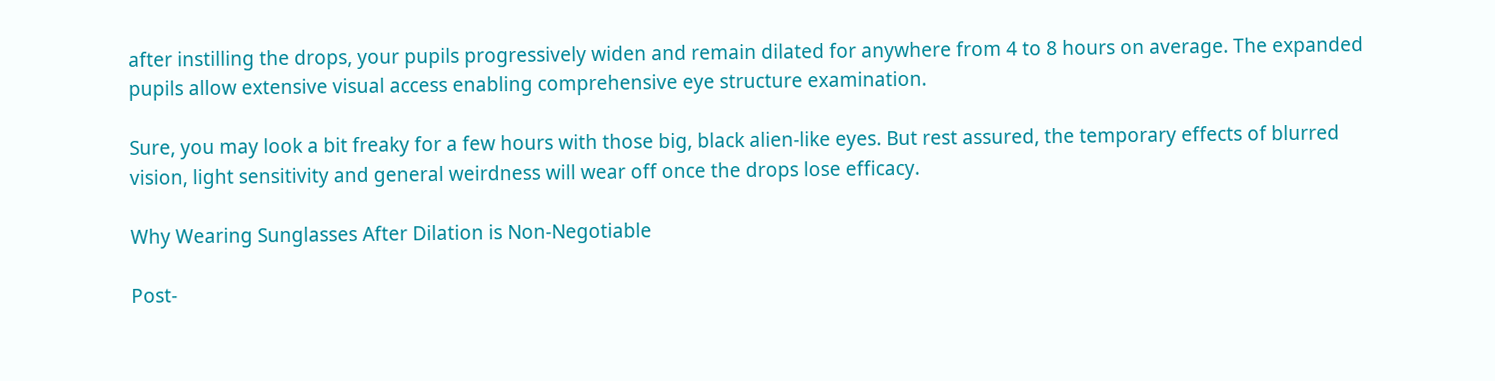after instilling the drops, your pupils progressively widen and remain dilated for anywhere from 4 to 8 hours on average. The expanded pupils allow extensive visual access enabling comprehensive eye structure examination.

Sure, you may look a bit freaky for a few hours with those big, black alien-like eyes. But rest assured, the temporary effects of blurred vision, light sensitivity and general weirdness will wear off once the drops lose efficacy.

Why Wearing Sunglasses After Dilation is Non-Negotiable

Post-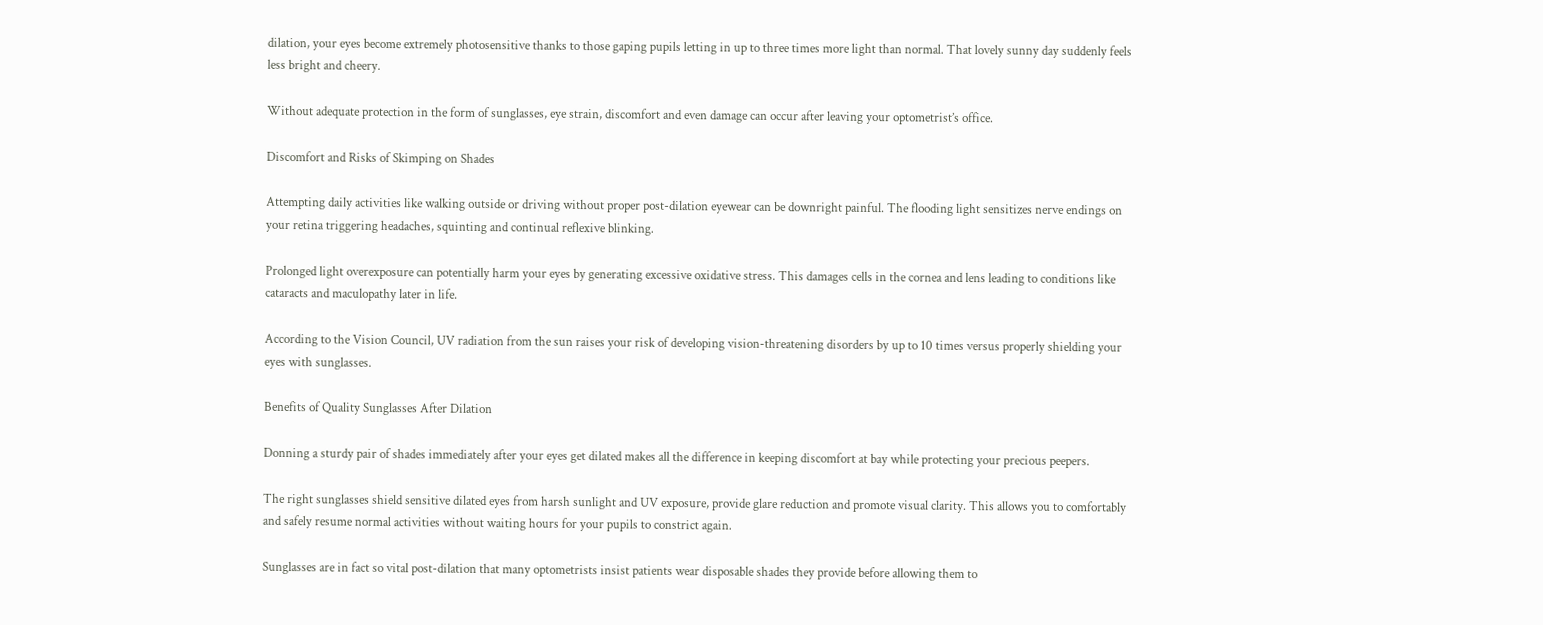dilation, your eyes become extremely photosensitive thanks to those gaping pupils letting in up to three times more light than normal. That lovely sunny day suddenly feels less bright and cheery.

Without adequate protection in the form of sunglasses, eye strain, discomfort and even damage can occur after leaving your optometrist’s office.

Discomfort and Risks of Skimping on Shades

Attempting daily activities like walking outside or driving without proper post-dilation eyewear can be downright painful. The flooding light sensitizes nerve endings on your retina triggering headaches, squinting and continual reflexive blinking.

Prolonged light overexposure can potentially harm your eyes by generating excessive oxidative stress. This damages cells in the cornea and lens leading to conditions like cataracts and maculopathy later in life.

According to the Vision Council, UV radiation from the sun raises your risk of developing vision-threatening disorders by up to 10 times versus properly shielding your eyes with sunglasses.

Benefits of Quality Sunglasses After Dilation

Donning a sturdy pair of shades immediately after your eyes get dilated makes all the difference in keeping discomfort at bay while protecting your precious peepers.

The right sunglasses shield sensitive dilated eyes from harsh sunlight and UV exposure, provide glare reduction and promote visual clarity. This allows you to comfortably and safely resume normal activities without waiting hours for your pupils to constrict again.

Sunglasses are in fact so vital post-dilation that many optometrists insist patients wear disposable shades they provide before allowing them to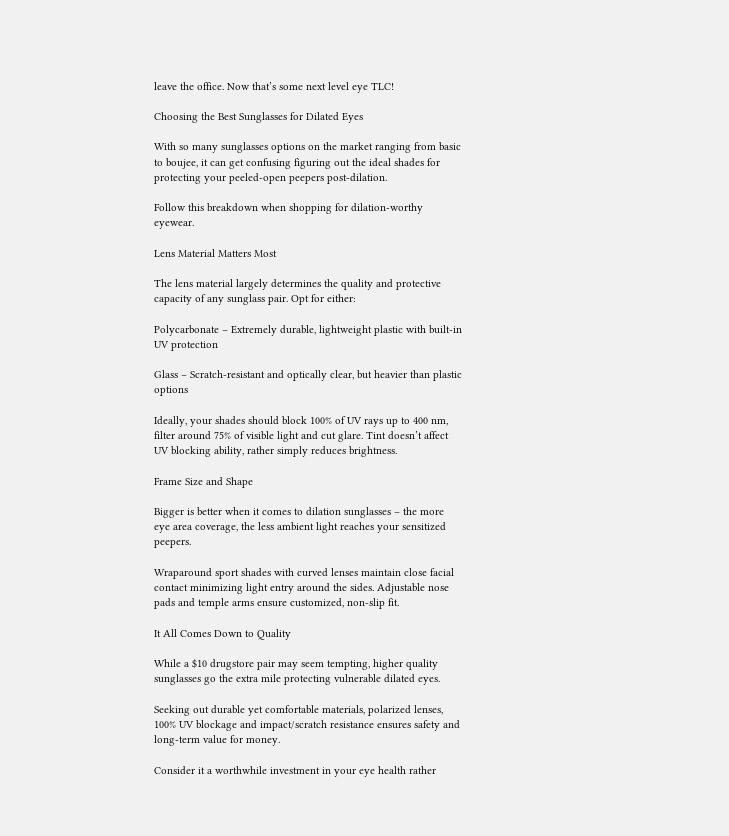leave the office. Now that’s some next level eye TLC!

Choosing the Best Sunglasses for Dilated Eyes

With so many sunglasses options on the market ranging from basic to boujee, it can get confusing figuring out the ideal shades for protecting your peeled-open peepers post-dilation.

Follow this breakdown when shopping for dilation-worthy eyewear.

Lens Material Matters Most

The lens material largely determines the quality and protective capacity of any sunglass pair. Opt for either:

Polycarbonate – Extremely durable, lightweight plastic with built-in UV protection

Glass – Scratch-resistant and optically clear, but heavier than plastic options

Ideally, your shades should block 100% of UV rays up to 400 nm, filter around 75% of visible light and cut glare. Tint doesn’t affect UV blocking ability, rather simply reduces brightness.

Frame Size and Shape

Bigger is better when it comes to dilation sunglasses – the more eye area coverage, the less ambient light reaches your sensitized peepers.

Wraparound sport shades with curved lenses maintain close facial contact minimizing light entry around the sides. Adjustable nose pads and temple arms ensure customized, non-slip fit.

It All Comes Down to Quality

While a $10 drugstore pair may seem tempting, higher quality sunglasses go the extra mile protecting vulnerable dilated eyes.

Seeking out durable yet comfortable materials, polarized lenses, 100% UV blockage and impact/scratch resistance ensures safety and long-term value for money.

Consider it a worthwhile investment in your eye health rather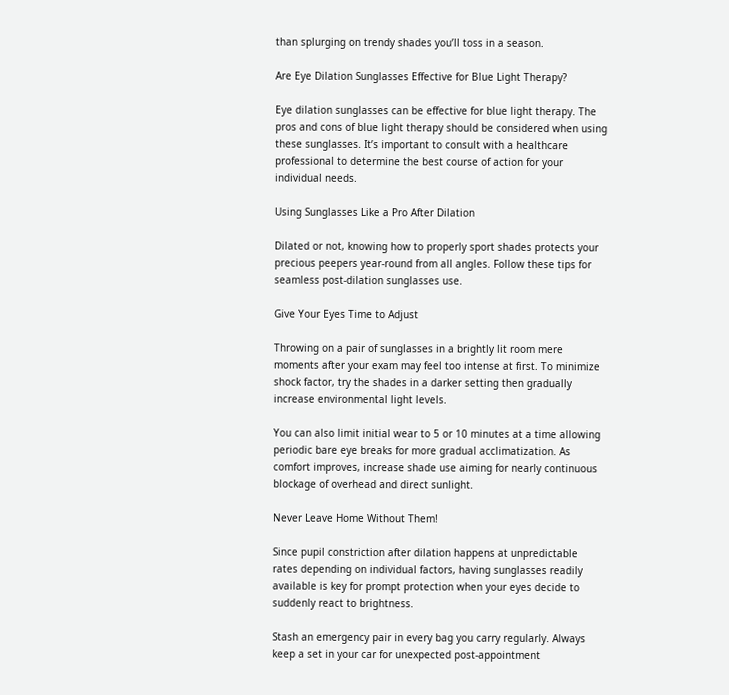than splurging on trendy shades you’ll toss in a season.

Are Eye Dilation Sunglasses Effective for Blue Light Therapy?

Eye dilation sunglasses can be effective for blue light therapy. The pros and cons of blue light therapy should be considered when using these sunglasses. It’s important to consult with a healthcare professional to determine the best course of action for your individual needs.

Using Sunglasses Like a Pro After Dilation

Dilated or not, knowing how to properly sport shades protects your precious peepers year-round from all angles. Follow these tips for seamless post-dilation sunglasses use.

Give Your Eyes Time to Adjust

Throwing on a pair of sunglasses in a brightly lit room mere moments after your exam may feel too intense at first. To minimize shock factor, try the shades in a darker setting then gradually increase environmental light levels.

You can also limit initial wear to 5 or 10 minutes at a time allowing periodic bare eye breaks for more gradual acclimatization. As comfort improves, increase shade use aiming for nearly continuous blockage of overhead and direct sunlight.

Never Leave Home Without Them!

Since pupil constriction after dilation happens at unpredictable rates depending on individual factors, having sunglasses readily available is key for prompt protection when your eyes decide to suddenly react to brightness.

Stash an emergency pair in every bag you carry regularly. Always keep a set in your car for unexpected post-appointment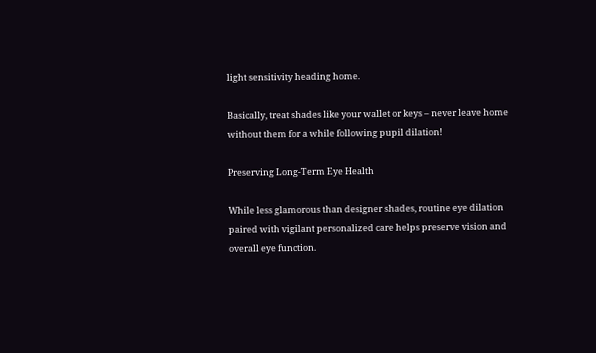light sensitivity heading home.

Basically, treat shades like your wallet or keys – never leave home without them for a while following pupil dilation!

Preserving Long-Term Eye Health

While less glamorous than designer shades, routine eye dilation paired with vigilant personalized care helps preserve vision and overall eye function.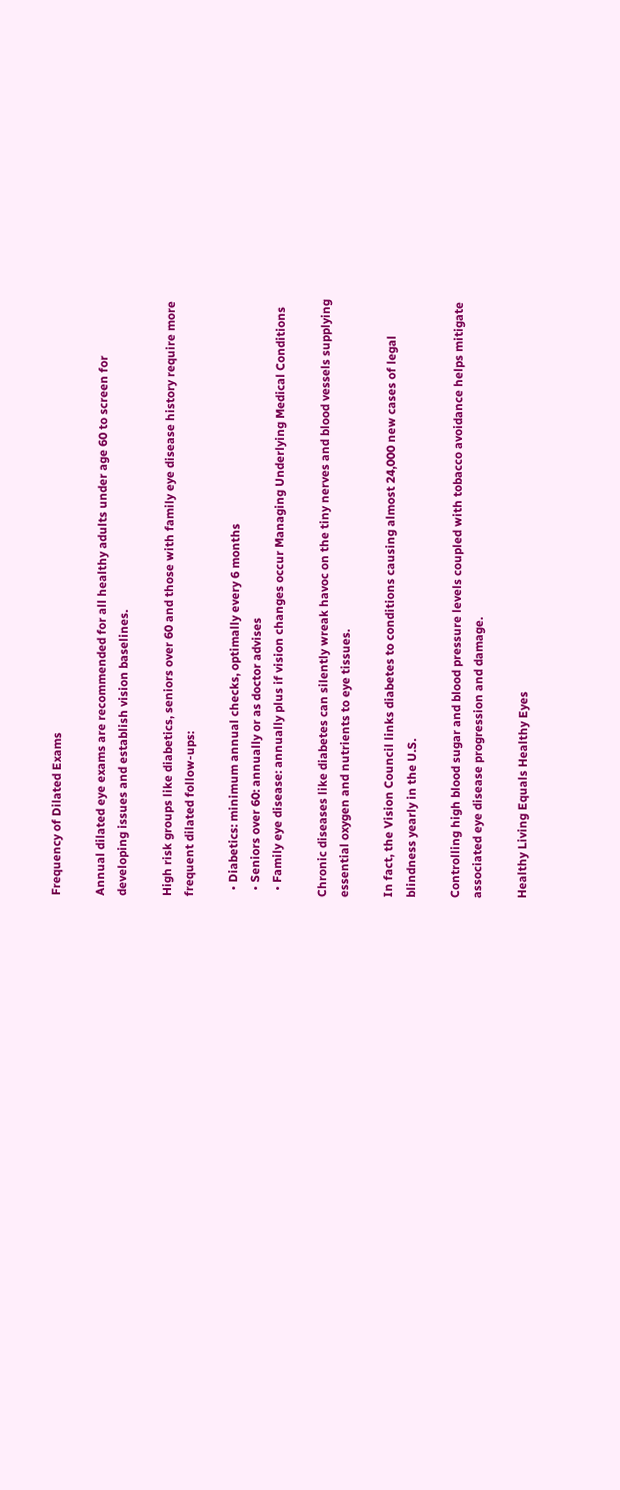Frequency of Dilated Exams

Annual dilated eye exams are recommended for all healthy adults under age 60 to screen for developing issues and establish vision baselines.

High risk groups like diabetics, seniors over 60 and those with family eye disease history require more frequent dilated follow-ups:

  • Diabetics: minimum annual checks, optimally every 6 months
  • Seniors over 60: annually or as doctor advises
  • Family eye disease: annually plus if vision changes occur Managing Underlying Medical Conditions

Chronic diseases like diabetes can silently wreak havoc on the tiny nerves and blood vessels supplying essential oxygen and nutrients to eye tissues.

In fact, the Vision Council links diabetes to conditions causing almost 24,000 new cases of legal blindness yearly in the U.S.

Controlling high blood sugar and blood pressure levels coupled with tobacco avoidance helps mitigate associated eye disease progression and damage.

Healthy Living Equals Healthy Eyes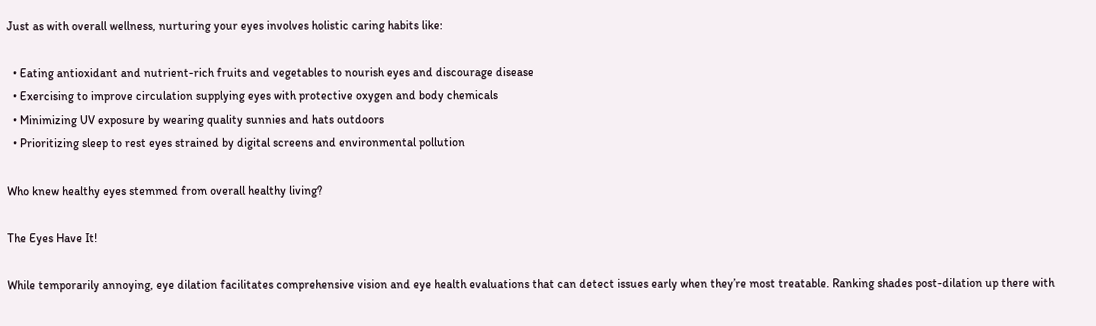Just as with overall wellness, nurturing your eyes involves holistic caring habits like:

  • Eating antioxidant and nutrient-rich fruits and vegetables to nourish eyes and discourage disease
  • Exercising to improve circulation supplying eyes with protective oxygen and body chemicals
  • Minimizing UV exposure by wearing quality sunnies and hats outdoors
  • Prioritizing sleep to rest eyes strained by digital screens and environmental pollution

Who knew healthy eyes stemmed from overall healthy living?

The Eyes Have It!

While temporarily annoying, eye dilation facilitates comprehensive vision and eye health evaluations that can detect issues early when they’re most treatable. Ranking shades post-dilation up there with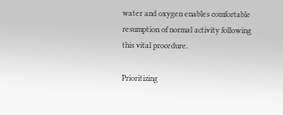water and oxygen enables comfortable resumption of normal activity following this vital procedure.

Prioritizing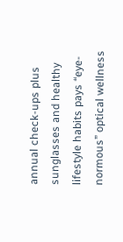annual check-ups plus sunglasses and healthy lifestyle habits pays “eye-normous” optical wellness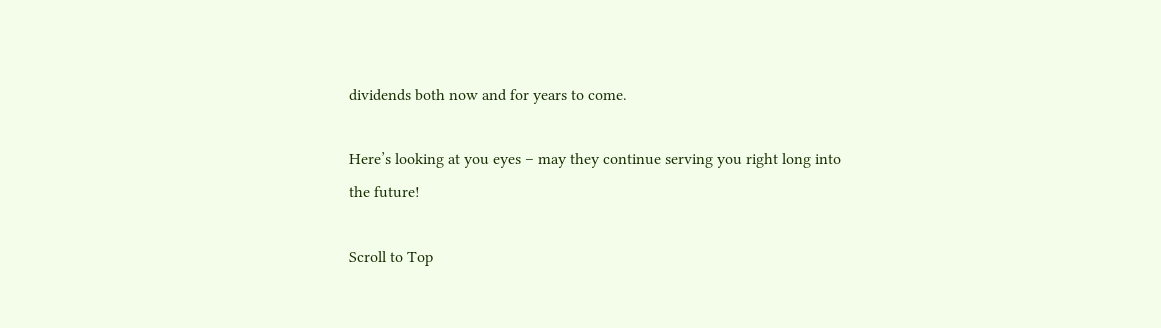dividends both now and for years to come.

Here’s looking at you eyes – may they continue serving you right long into the future!

Scroll to Top